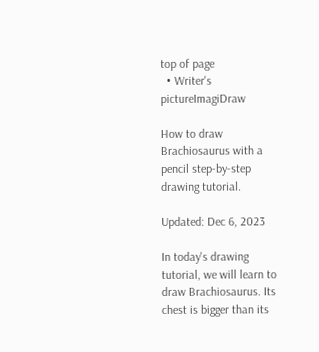top of page
  • Writer's pictureImagiDraw

How to draw Brachiosaurus with a pencil step-by-step drawing tutorial.

Updated: Dec 6, 2023

In today's drawing tutorial, we will learn to draw Brachiosaurus. Its chest is bigger than its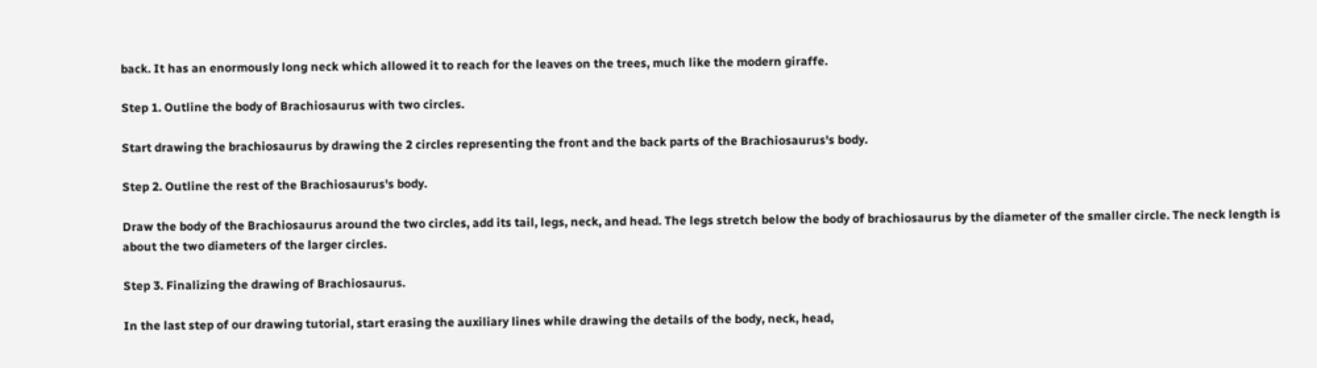back. It has an enormously long neck which allowed it to reach for the leaves on the trees, much like the modern giraffe.

Step 1. Outline the body of Brachiosaurus with two circles.

Start drawing the brachiosaurus by drawing the 2 circles representing the front and the back parts of the Brachiosaurus's body.

Step 2. Outline the rest of the Brachiosaurus's body.

Draw the body of the Brachiosaurus around the two circles, add its tail, legs, neck, and head. The legs stretch below the body of brachiosaurus by the diameter of the smaller circle. The neck length is about the two diameters of the larger circles.

Step 3. Finalizing the drawing of Brachiosaurus.

In the last step of our drawing tutorial, start erasing the auxiliary lines while drawing the details of the body, neck, head,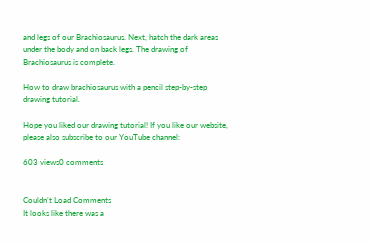and legs of our Brachiosaurus. Next, hatch the dark areas under the body and on back legs. The drawing of Brachiosaurus is complete.

How to draw brachiosaurus with a pencil step-by-step drawing tutorial.

Hope you liked our drawing tutorial! If you like our website, please also subscribe to our YouTube channel:

603 views0 comments


Couldn’t Load Comments
It looks like there was a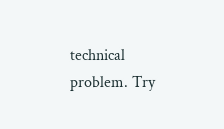technical problem. Try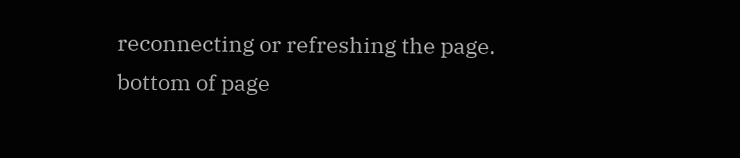reconnecting or refreshing the page.
bottom of page